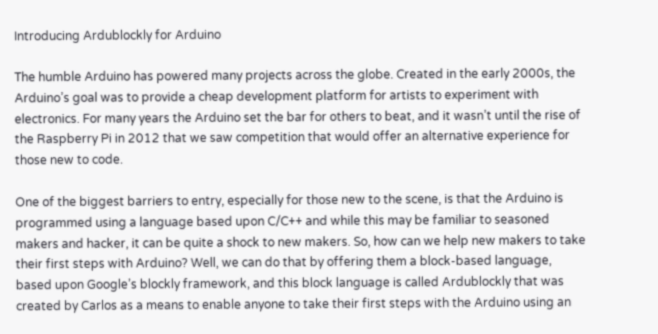Introducing Ardublockly for Arduino

The humble Arduino has powered many projects across the globe. Created in the early 2000s, the Arduino’s goal was to provide a cheap development platform for artists to experiment with electronics. For many years the Arduino set the bar for others to beat, and it wasn’t until the rise of the Raspberry Pi in 2012 that we saw competition that would offer an alternative experience for those new to code.

One of the biggest barriers to entry, especially for those new to the scene, is that the Arduino is programmed using a language based upon C/C++ and while this may be familiar to seasoned makers and hacker, it can be quite a shock to new makers. So, how can we help new makers to take their first steps with Arduino? Well, we can do that by offering them a block-based language, based upon Google’s blockly framework, and this block language is called Ardublockly that was created by Carlos as a means to enable anyone to take their first steps with the Arduino using an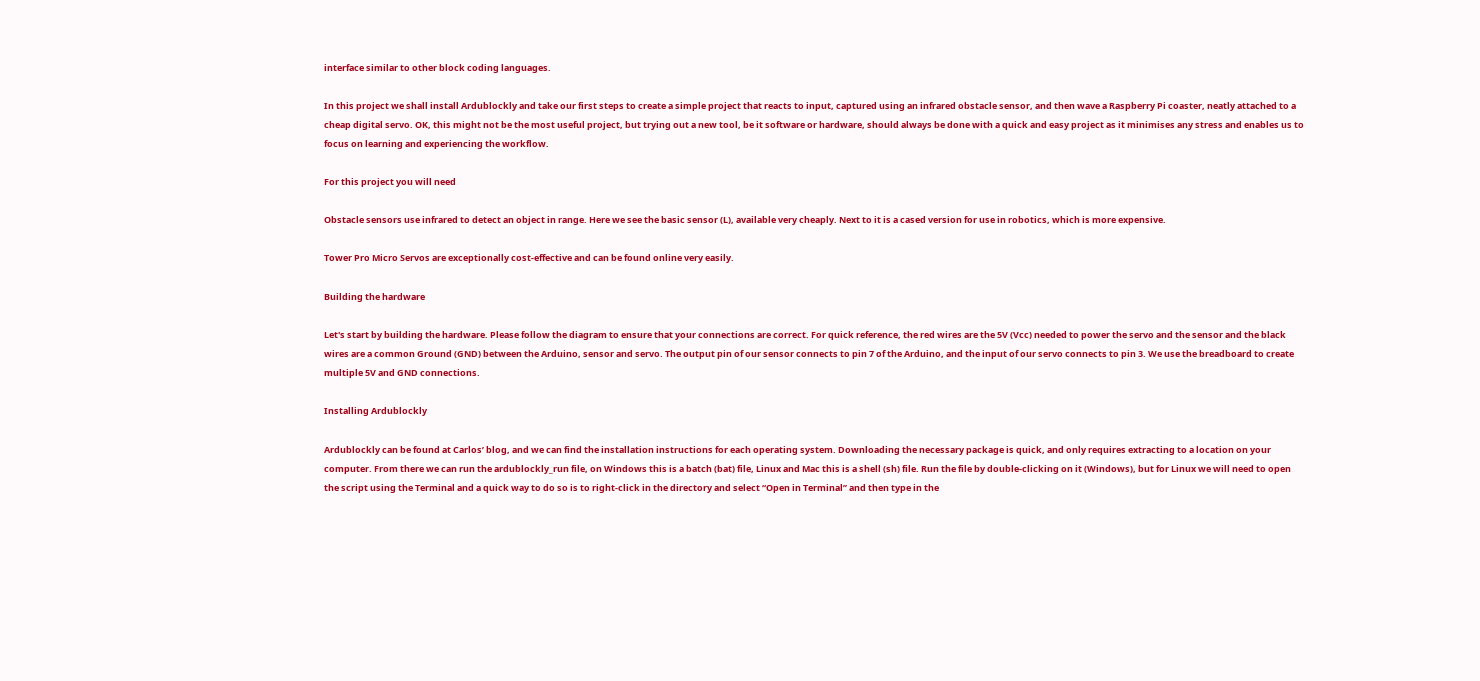interface similar to other block coding languages.

In this project we shall install Ardublockly and take our first steps to create a simple project that reacts to input, captured using an infrared obstacle sensor, and then wave a Raspberry Pi coaster, neatly attached to a cheap digital servo. OK, this might not be the most useful project, but trying out a new tool, be it software or hardware, should always be done with a quick and easy project as it minimises any stress and enables us to focus on learning and experiencing the workflow.

For this project you will need

Obstacle sensors use infrared to detect an object in range. Here we see the basic sensor (L), available very cheaply. Next to it is a cased version for use in robotics, which is more expensive.

Tower Pro Micro Servos are exceptionally cost-effective and can be found online very easily.

Building the hardware

Let's start by building the hardware. Please follow the diagram to ensure that your connections are correct. For quick reference, the red wires are the 5V (Vcc) needed to power the servo and the sensor and the black wires are a common Ground (GND) between the Arduino, sensor and servo. The output pin of our sensor connects to pin 7 of the Arduino, and the input of our servo connects to pin 3. We use the breadboard to create multiple 5V and GND connections.

Installing Ardublockly

Ardublockly can be found at Carlos’ blog, and we can find the installation instructions for each operating system. Downloading the necessary package is quick, and only requires extracting to a location on your computer. From there we can run the ardublockly_run file, on Windows this is a batch (bat) file, Linux and Mac this is a shell (sh) file. Run the file by double-clicking on it (Windows), but for Linux we will need to open the script using the Terminal and a quick way to do so is to right-click in the directory and select “Open in Terminal” and then type in the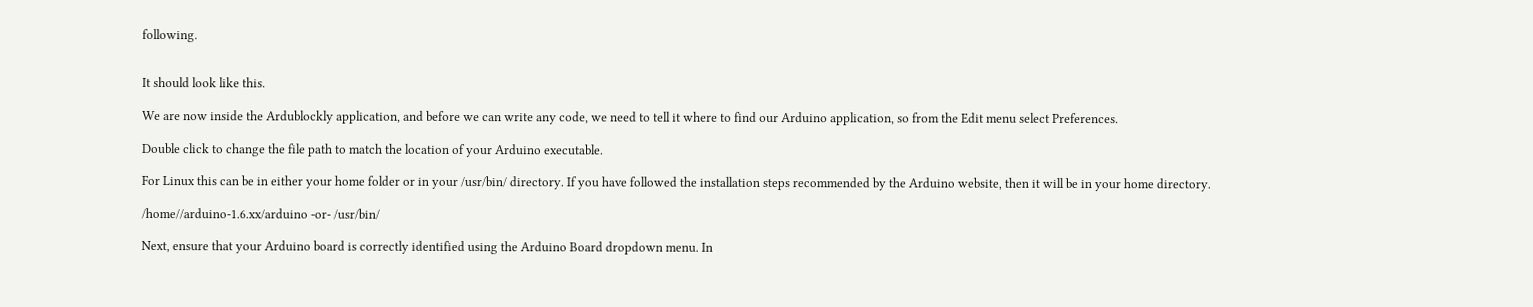following.


It should look like this.

We are now inside the Ardublockly application, and before we can write any code, we need to tell it where to find our Arduino application, so from the Edit menu select Preferences.

Double click to change the file path to match the location of your Arduino executable.

For Linux this can be in either your home folder or in your /usr/bin/ directory. If you have followed the installation steps recommended by the Arduino website, then it will be in your home directory.

/home//arduino-1.6.xx/arduino -or- /usr/bin/

Next, ensure that your Arduino board is correctly identified using the Arduino Board dropdown menu. In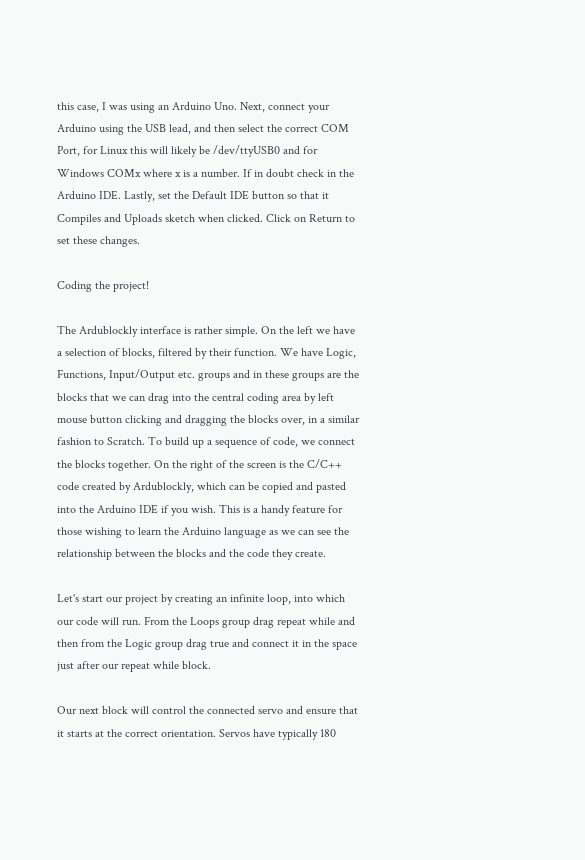this case, I was using an Arduino Uno. Next, connect your Arduino using the USB lead, and then select the correct COM Port, for Linux this will likely be /dev/ttyUSB0 and for Windows COMx where x is a number. If in doubt check in the Arduino IDE. Lastly, set the Default IDE button so that it Compiles and Uploads sketch when clicked. Click on Return to set these changes.

Coding the project!

The Ardublockly interface is rather simple. On the left we have a selection of blocks, filtered by their function. We have Logic, Functions, Input/Output etc. groups and in these groups are the blocks that we can drag into the central coding area by left mouse button clicking and dragging the blocks over, in a similar fashion to Scratch. To build up a sequence of code, we connect the blocks together. On the right of the screen is the C/C++ code created by Ardublockly, which can be copied and pasted into the Arduino IDE if you wish. This is a handy feature for those wishing to learn the Arduino language as we can see the relationship between the blocks and the code they create.

Let's start our project by creating an infinite loop, into which our code will run. From the Loops group drag repeat while and then from the Logic group drag true and connect it in the space just after our repeat while block.

Our next block will control the connected servo and ensure that it starts at the correct orientation. Servos have typically 180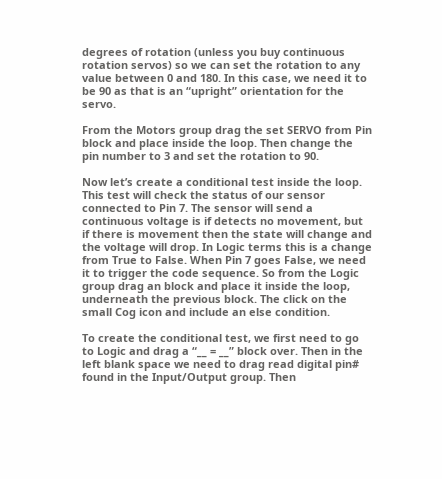degrees of rotation (unless you buy continuous rotation servos) so we can set the rotation to any value between 0 and 180. In this case, we need it to be 90 as that is an “upright” orientation for the servo.

From the Motors group drag the set SERVO from Pin block and place inside the loop. Then change the pin number to 3 and set the rotation to 90.

Now let’s create a conditional test inside the loop. This test will check the status of our sensor connected to Pin 7. The sensor will send a continuous voltage is if detects no movement, but if there is movement then the state will change and the voltage will drop. In Logic terms this is a change from True to False. When Pin 7 goes False, we need it to trigger the code sequence. So from the Logic group drag an block and place it inside the loop, underneath the previous block. The click on the small Cog icon and include an else condition.

To create the conditional test, we first need to go to Logic and drag a “__ = __” block over. Then in the left blank space we need to drag read digital pin# found in the Input/Output group. Then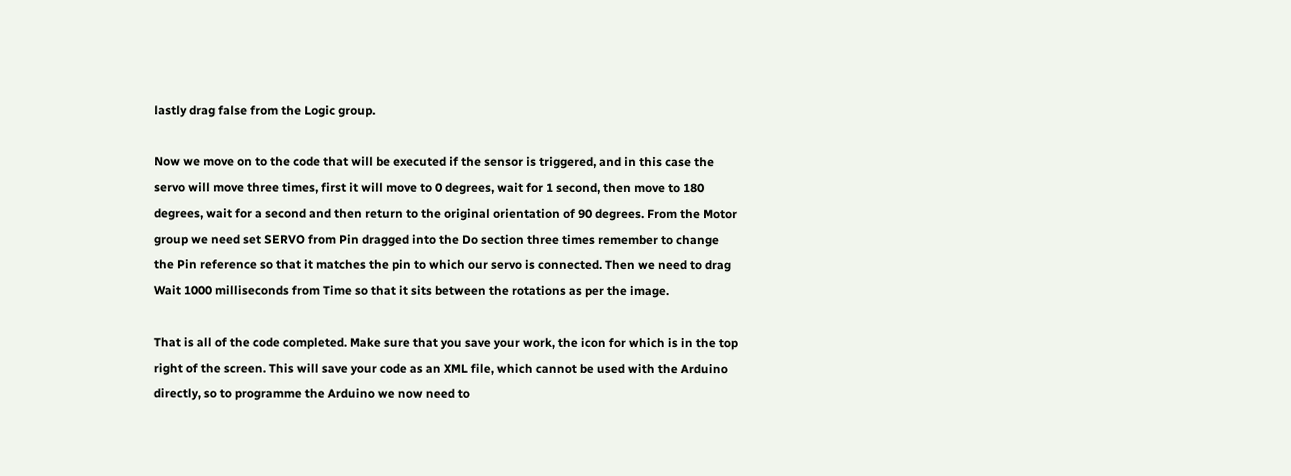lastly drag false from the Logic group.

Now we move on to the code that will be executed if the sensor is triggered, and in this case the servo will move three times, first it will move to 0 degrees, wait for 1 second, then move to 180 degrees, wait for a second and then return to the original orientation of 90 degrees. From the Motor group we need set SERVO from Pin dragged into the Do section three times remember to change the Pin reference so that it matches the pin to which our servo is connected. Then we need to drag Wait 1000 milliseconds from Time so that it sits between the rotations as per the image.

That is all of the code completed. Make sure that you save your work, the icon for which is in the top right of the screen. This will save your code as an XML file, which cannot be used with the Arduino directly, so to programme the Arduino we now need to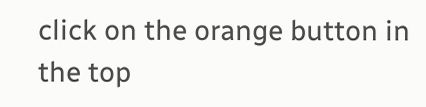click on the orange button in the top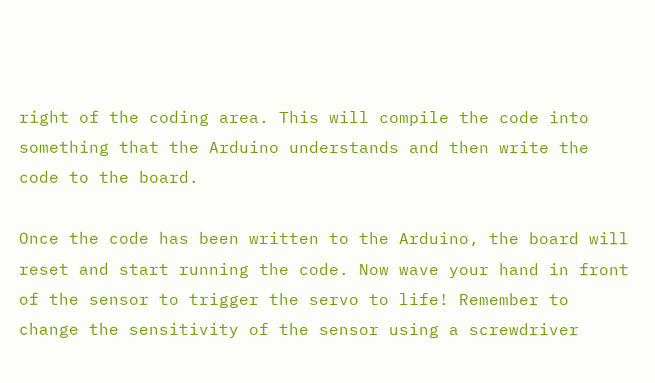right of the coding area. This will compile the code into something that the Arduino understands and then write the code to the board.

Once the code has been written to the Arduino, the board will reset and start running the code. Now wave your hand in front of the sensor to trigger the servo to life! Remember to change the sensitivity of the sensor using a screwdriver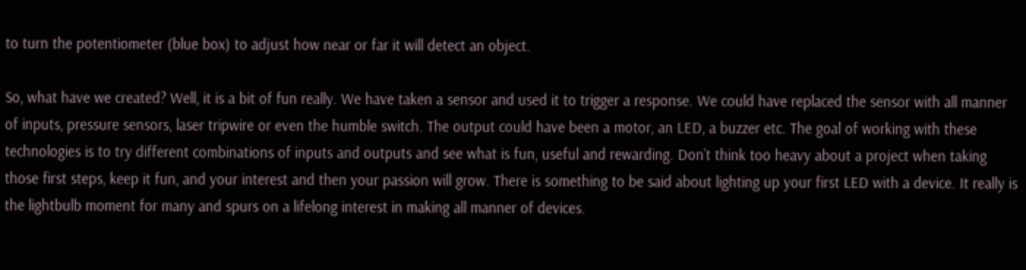to turn the potentiometer (blue box) to adjust how near or far it will detect an object.

So, what have we created? Well, it is a bit of fun really. We have taken a sensor and used it to trigger a response. We could have replaced the sensor with all manner of inputs, pressure sensors, laser tripwire or even the humble switch. The output could have been a motor, an LED, a buzzer etc. The goal of working with these technologies is to try different combinations of inputs and outputs and see what is fun, useful and rewarding. Don’t think too heavy about a project when taking those first steps, keep it fun, and your interest and then your passion will grow. There is something to be said about lighting up your first LED with a device. It really is the lightbulb moment for many and spurs on a lifelong interest in making all manner of devices.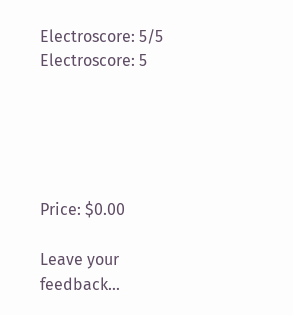Electroscore: 5/5  Electroscore: 5





Price: $0.00

Leave your feedback...